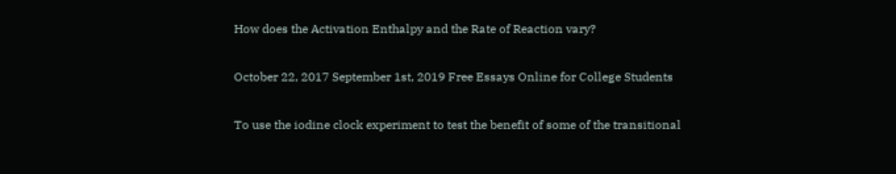How does the Activation Enthalpy and the Rate of Reaction vary?

October 22, 2017 September 1st, 2019 Free Essays Online for College Students

To use the iodine clock experiment to test the benefit of some of the transitional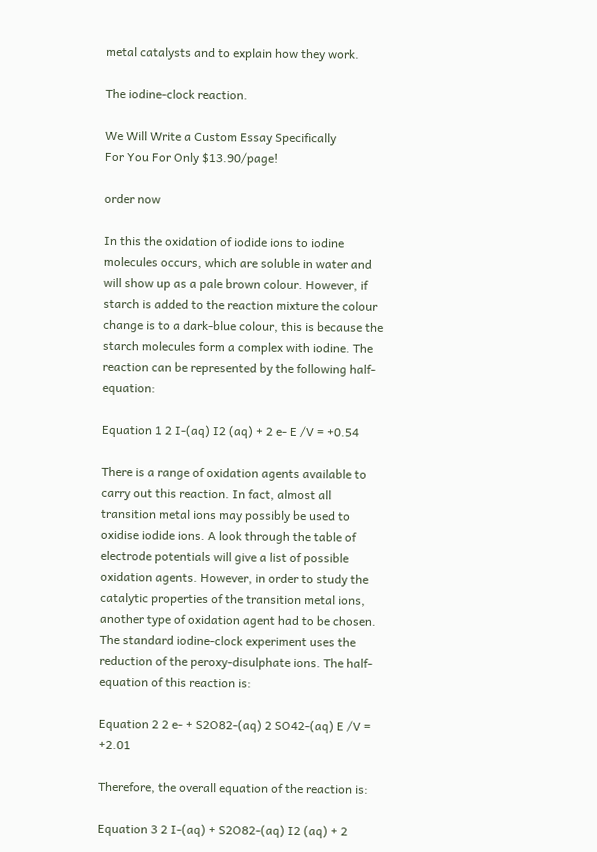metal catalysts and to explain how they work.

The iodine-clock reaction.

We Will Write a Custom Essay Specifically
For You For Only $13.90/page!

order now

In this the oxidation of iodide ions to iodine molecules occurs, which are soluble in water and will show up as a pale brown colour. However, if starch is added to the reaction mixture the colour change is to a dark-blue colour, this is because the starch molecules form a complex with iodine. The reaction can be represented by the following half-equation:

Equation 1 2 I-(aq) I2 (aq) + 2 e- E /V = +0.54

There is a range of oxidation agents available to carry out this reaction. In fact, almost all transition metal ions may possibly be used to oxidise iodide ions. A look through the table of electrode potentials will give a list of possible oxidation agents. However, in order to study the catalytic properties of the transition metal ions, another type of oxidation agent had to be chosen. The standard iodine-clock experiment uses the reduction of the peroxy-disulphate ions. The half-equation of this reaction is:

Equation 2 2 e- + S2O82-(aq) 2 SO42-(aq) E /V = +2.01

Therefore, the overall equation of the reaction is:

Equation 3 2 I-(aq) + S2O82-(aq) I2 (aq) + 2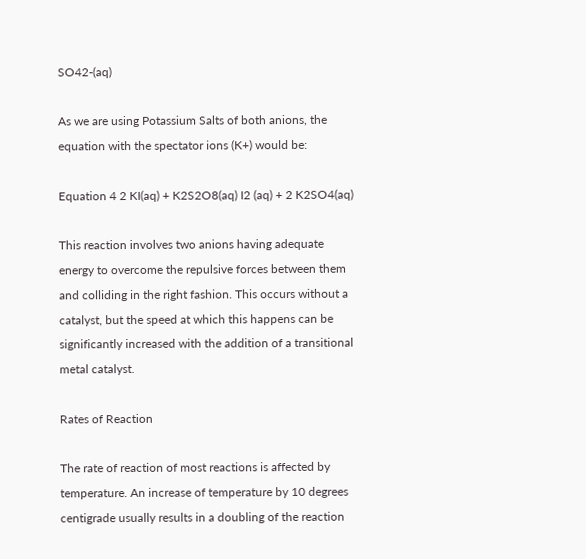SO42-(aq)

As we are using Potassium Salts of both anions, the equation with the spectator ions (K+) would be:

Equation 4 2 KI(aq) + K2S2O8(aq) I2 (aq) + 2 K2SO4(aq)

This reaction involves two anions having adequate energy to overcome the repulsive forces between them and colliding in the right fashion. This occurs without a catalyst, but the speed at which this happens can be significantly increased with the addition of a transitional metal catalyst.

Rates of Reaction

The rate of reaction of most reactions is affected by temperature. An increase of temperature by 10 degrees centigrade usually results in a doubling of the reaction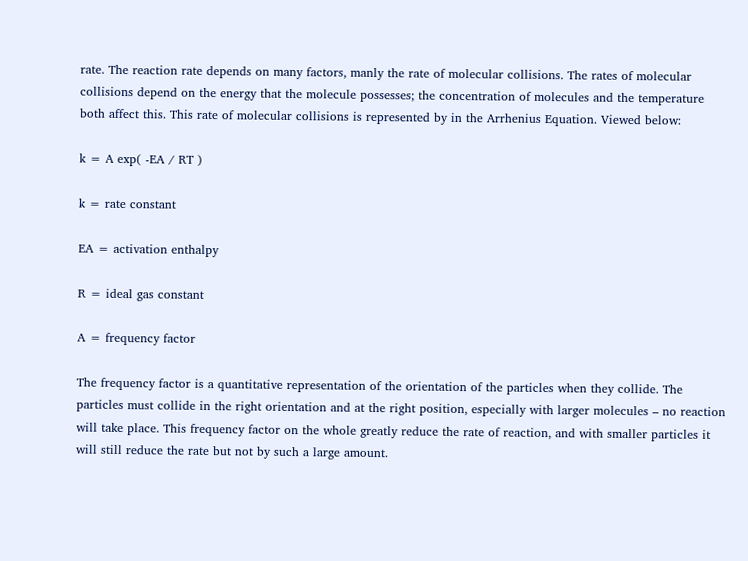rate. The reaction rate depends on many factors, manly the rate of molecular collisions. The rates of molecular collisions depend on the energy that the molecule possesses; the concentration of molecules and the temperature both affect this. This rate of molecular collisions is represented by in the Arrhenius Equation. Viewed below:

k = A exp( -EA / RT )

k = rate constant

EA = activation enthalpy

R = ideal gas constant

A = frequency factor

The frequency factor is a quantitative representation of the orientation of the particles when they collide. The particles must collide in the right orientation and at the right position, especially with larger molecules – no reaction will take place. This frequency factor on the whole greatly reduce the rate of reaction, and with smaller particles it will still reduce the rate but not by such a large amount.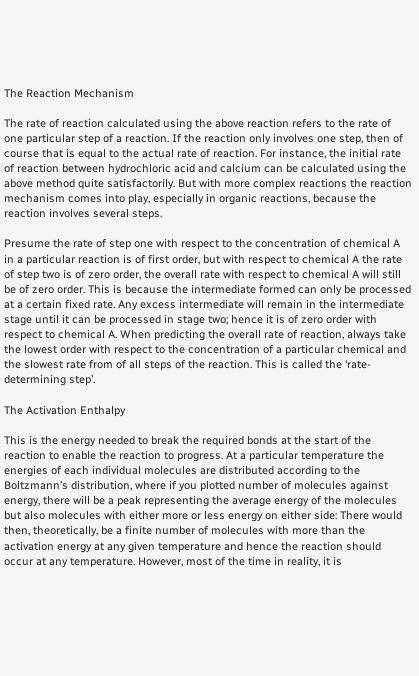The Reaction Mechanism

The rate of reaction calculated using the above reaction refers to the rate of one particular step of a reaction. If the reaction only involves one step, then of course that is equal to the actual rate of reaction. For instance, the initial rate of reaction between hydrochloric acid and calcium can be calculated using the above method quite satisfactorily. But with more complex reactions the reaction mechanism comes into play, especially in organic reactions, because the reaction involves several steps.

Presume the rate of step one with respect to the concentration of chemical A in a particular reaction is of first order, but with respect to chemical A the rate of step two is of zero order, the overall rate with respect to chemical A will still be of zero order. This is because the intermediate formed can only be processed at a certain fixed rate. Any excess intermediate will remain in the intermediate stage until it can be processed in stage two; hence it is of zero order with respect to chemical A. When predicting the overall rate of reaction, always take the lowest order with respect to the concentration of a particular chemical and the slowest rate from of all steps of the reaction. This is called the ‘rate-determining step’.

The Activation Enthalpy

This is the energy needed to break the required bonds at the start of the reaction to enable the reaction to progress. At a particular temperature the energies of each individual molecules are distributed according to the Boltzmann’s distribution, where if you plotted number of molecules against energy, there will be a peak representing the average energy of the molecules but also molecules with either more or less energy on either side: There would then, theoretically, be a finite number of molecules with more than the activation energy at any given temperature and hence the reaction should occur at any temperature. However, most of the time in reality, it is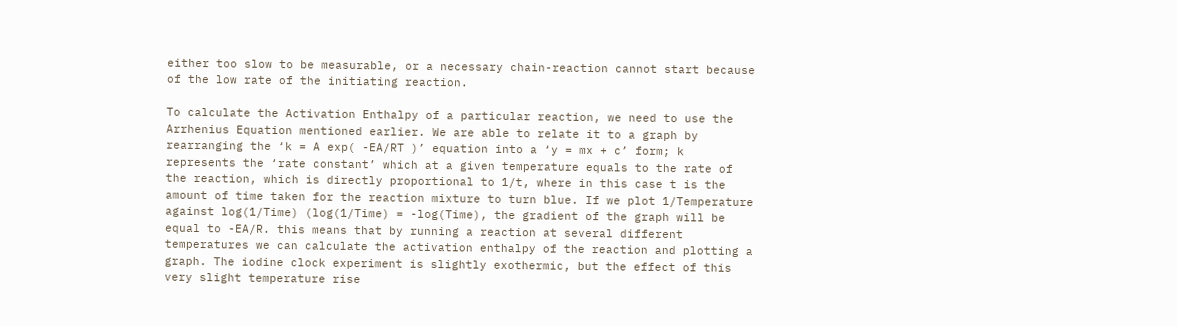either too slow to be measurable, or a necessary chain-reaction cannot start because of the low rate of the initiating reaction.

To calculate the Activation Enthalpy of a particular reaction, we need to use the Arrhenius Equation mentioned earlier. We are able to relate it to a graph by rearranging the ‘k = A exp( -EA/RT )’ equation into a ‘y = mx + c’ form; k represents the ‘rate constant’ which at a given temperature equals to the rate of the reaction, which is directly proportional to 1/t, where in this case t is the amount of time taken for the reaction mixture to turn blue. If we plot 1/Temperature against log(1/Time) (log(1/Time) = -log(Time), the gradient of the graph will be equal to -EA/R. this means that by running a reaction at several different temperatures we can calculate the activation enthalpy of the reaction and plotting a graph. The iodine clock experiment is slightly exothermic, but the effect of this very slight temperature rise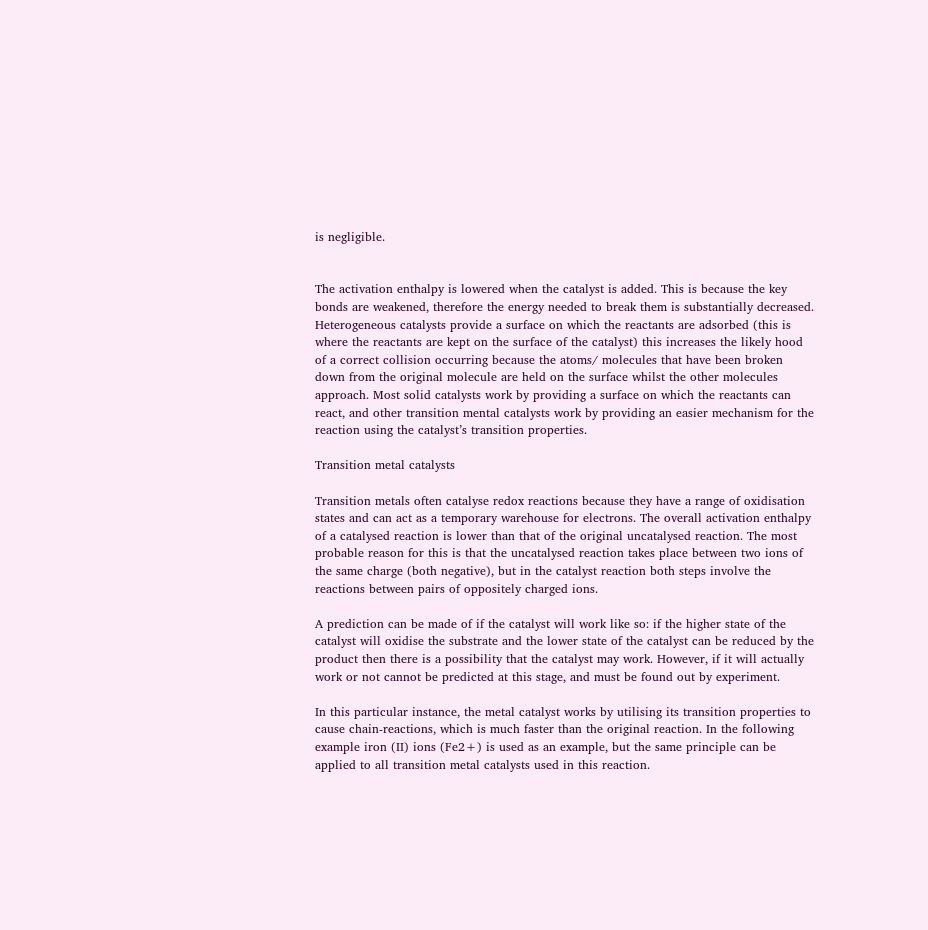is negligible.


The activation enthalpy is lowered when the catalyst is added. This is because the key bonds are weakened, therefore the energy needed to break them is substantially decreased. Heterogeneous catalysts provide a surface on which the reactants are adsorbed (this is where the reactants are kept on the surface of the catalyst) this increases the likely hood of a correct collision occurring because the atoms/ molecules that have been broken down from the original molecule are held on the surface whilst the other molecules approach. Most solid catalysts work by providing a surface on which the reactants can react, and other transition mental catalysts work by providing an easier mechanism for the reaction using the catalyst’s transition properties.

Transition metal catalysts

Transition metals often catalyse redox reactions because they have a range of oxidisation states and can act as a temporary warehouse for electrons. The overall activation enthalpy of a catalysed reaction is lower than that of the original uncatalysed reaction. The most probable reason for this is that the uncatalysed reaction takes place between two ions of the same charge (both negative), but in the catalyst reaction both steps involve the reactions between pairs of oppositely charged ions.

A prediction can be made of if the catalyst will work like so: if the higher state of the catalyst will oxidise the substrate and the lower state of the catalyst can be reduced by the product then there is a possibility that the catalyst may work. However, if it will actually work or not cannot be predicted at this stage, and must be found out by experiment.

In this particular instance, the metal catalyst works by utilising its transition properties to cause chain-reactions, which is much faster than the original reaction. In the following example iron (II) ions (Fe2+) is used as an example, but the same principle can be applied to all transition metal catalysts used in this reaction.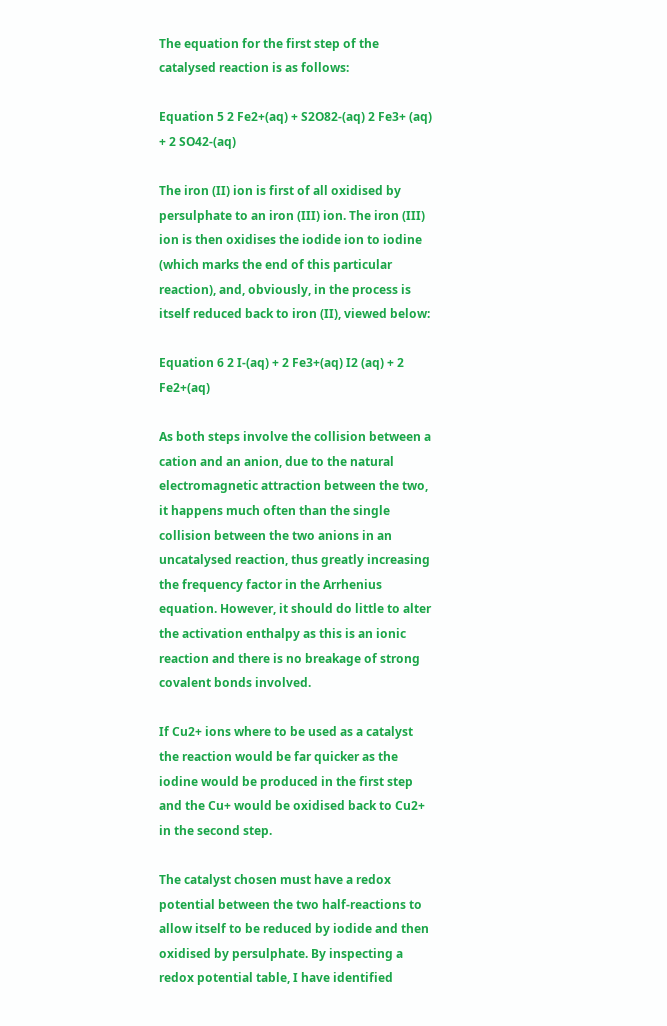The equation for the first step of the catalysed reaction is as follows:

Equation 5 2 Fe2+(aq) + S2O82-(aq) 2 Fe3+ (aq) + 2 SO42-(aq)

The iron (II) ion is first of all oxidised by persulphate to an iron (III) ion. The iron (III) ion is then oxidises the iodide ion to iodine (which marks the end of this particular reaction), and, obviously, in the process is itself reduced back to iron (II), viewed below:

Equation 6 2 I-(aq) + 2 Fe3+(aq) I2 (aq) + 2 Fe2+(aq)

As both steps involve the collision between a cation and an anion, due to the natural electromagnetic attraction between the two, it happens much often than the single collision between the two anions in an uncatalysed reaction, thus greatly increasing the frequency factor in the Arrhenius equation. However, it should do little to alter the activation enthalpy as this is an ionic reaction and there is no breakage of strong covalent bonds involved.

If Cu2+ ions where to be used as a catalyst the reaction would be far quicker as the iodine would be produced in the first step and the Cu+ would be oxidised back to Cu2+ in the second step.

The catalyst chosen must have a redox potential between the two half-reactions to allow itself to be reduced by iodide and then oxidised by persulphate. By inspecting a redox potential table, I have identified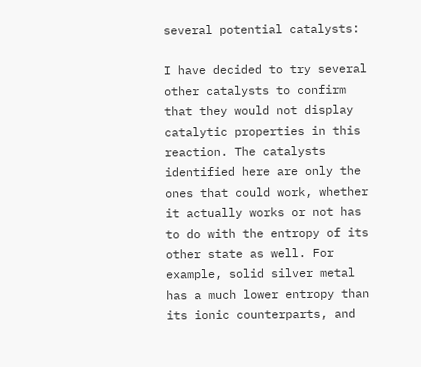several potential catalysts:

I have decided to try several other catalysts to confirm that they would not display catalytic properties in this reaction. The catalysts identified here are only the ones that could work, whether it actually works or not has to do with the entropy of its other state as well. For example, solid silver metal has a much lower entropy than its ionic counterparts, and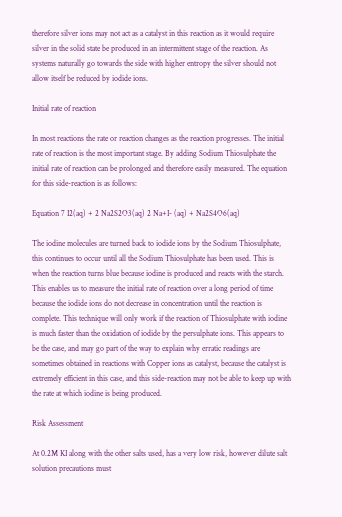therefore silver ions may not act as a catalyst in this reaction as it would require silver in the solid state be produced in an intermittent stage of the reaction. As systems naturally go towards the side with higher entropy the silver should not allow itself be reduced by iodide ions.

Initial rate of reaction

In most reactions the rate or reaction changes as the reaction progresses. The initial rate of reaction is the most important stage. By adding Sodium Thiosulphate the initial rate of reaction can be prolonged and therefore easily measured. The equation for this side-reaction is as follows:

Equation 7 I2(aq) + 2 Na2S2O3(aq) 2 Na+I- (aq) + Na2S4O6(aq)

The iodine molecules are turned back to iodide ions by the Sodium Thiosulphate, this continues to occur until all the Sodium Thiosulphate has been used. This is when the reaction turns blue because iodine is produced and reacts with the starch. This enables us to measure the initial rate of reaction over a long period of time because the iodide ions do not decrease in concentration until the reaction is complete. This technique will only work if the reaction of Thiosulphate with iodine is much faster than the oxidation of iodide by the persulphate ions. This appears to be the case, and may go part of the way to explain why erratic readings are sometimes obtained in reactions with Copper ions as catalyst, because the catalyst is extremely efficient in this case, and this side-reaction may not be able to keep up with the rate at which iodine is being produced.

Risk Assessment

At 0.2M KI along with the other salts used, has a very low risk, however dilute salt solution precautions must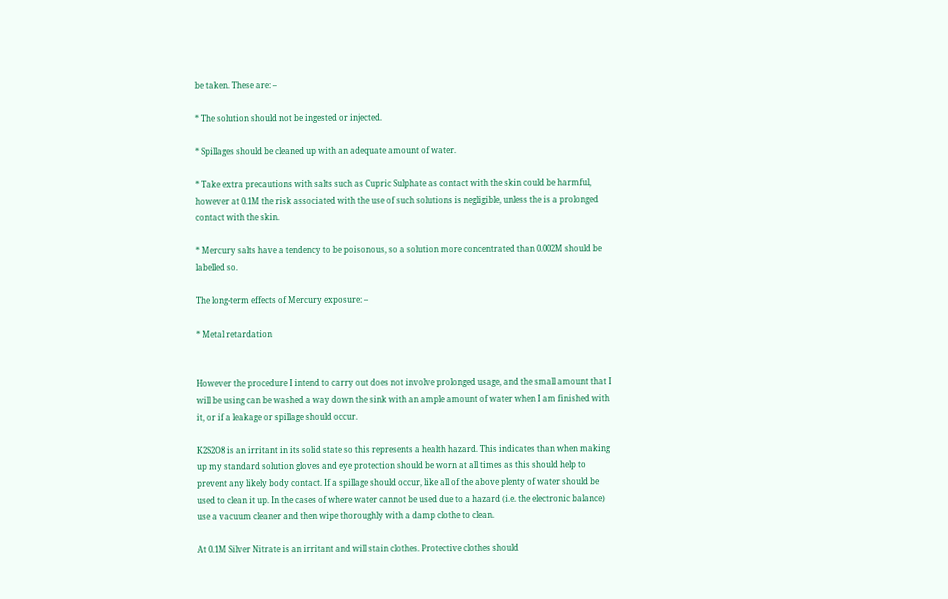be taken. These are: –

* The solution should not be ingested or injected.

* Spillages should be cleaned up with an adequate amount of water.

* Take extra precautions with salts such as Cupric Sulphate as contact with the skin could be harmful, however at 0.1M the risk associated with the use of such solutions is negligible, unless the is a prolonged contact with the skin.

* Mercury salts have a tendency to be poisonous, so a solution more concentrated than 0.002M should be labelled so.

The long-term effects of Mercury exposure: –

* Metal retardation


However the procedure I intend to carry out does not involve prolonged usage, and the small amount that I will be using can be washed a way down the sink with an ample amount of water when I am finished with it, or if a leakage or spillage should occur.

K2S2O8 is an irritant in its solid state so this represents a health hazard. This indicates than when making up my standard solution gloves and eye protection should be worn at all times as this should help to prevent any likely body contact. If a spillage should occur, like all of the above plenty of water should be used to clean it up. In the cases of where water cannot be used due to a hazard (i.e. the electronic balance) use a vacuum cleaner and then wipe thoroughly with a damp clothe to clean.

At 0.1M Silver Nitrate is an irritant and will stain clothes. Protective clothes should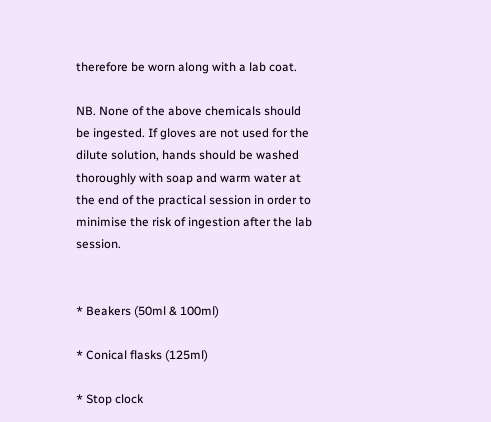therefore be worn along with a lab coat.

NB. None of the above chemicals should be ingested. If gloves are not used for the dilute solution, hands should be washed thoroughly with soap and warm water at the end of the practical session in order to minimise the risk of ingestion after the lab session.


* Beakers (50ml & 100ml)

* Conical flasks (125ml)

* Stop clock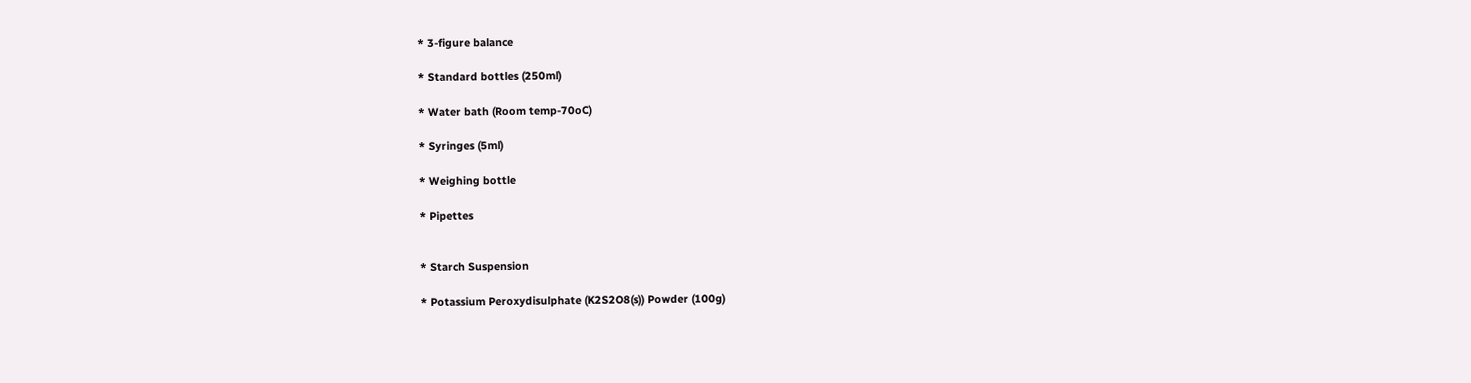* 3-figure balance

* Standard bottles (250ml)

* Water bath (Room temp-70oC)

* Syringes (5ml)

* Weighing bottle

* Pipettes


* Starch Suspension

* Potassium Peroxydisulphate (K2S2O8(s)) Powder (100g)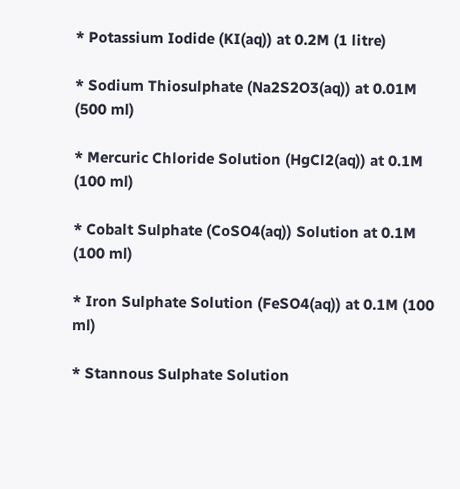* Potassium Iodide (KI(aq)) at 0.2M (1 litre)

* Sodium Thiosulphate (Na2S2O3(aq)) at 0.01M (500 ml)

* Mercuric Chloride Solution (HgCl2(aq)) at 0.1M (100 ml)

* Cobalt Sulphate (CoSO4(aq)) Solution at 0.1M (100 ml)

* Iron Sulphate Solution (FeSO4(aq)) at 0.1M (100 ml)

* Stannous Sulphate Solution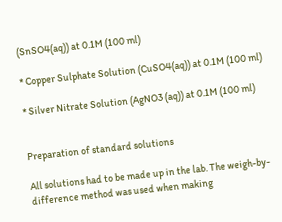(SnSO4(aq)) at 0.1M (100 ml)

* Copper Sulphate Solution (CuSO4(aq)) at 0.1M (100 ml)

* Silver Nitrate Solution (AgNO3 (aq)) at 0.1M (100 ml)


Preparation of standard solutions

All solutions had to be made up in the lab. The weigh-by-difference method was used when making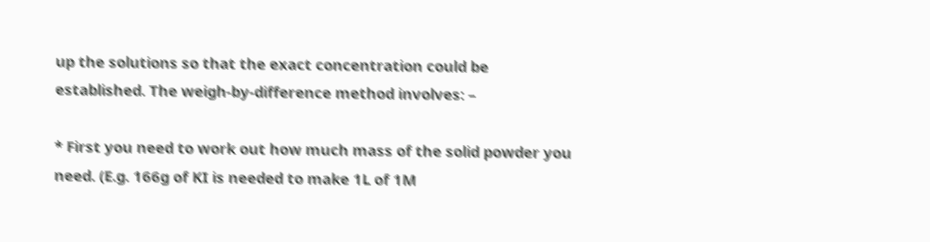up the solutions so that the exact concentration could be established. The weigh-by-difference method involves: –

* First you need to work out how much mass of the solid powder you need. (E.g. 166g of KI is needed to make 1L of 1M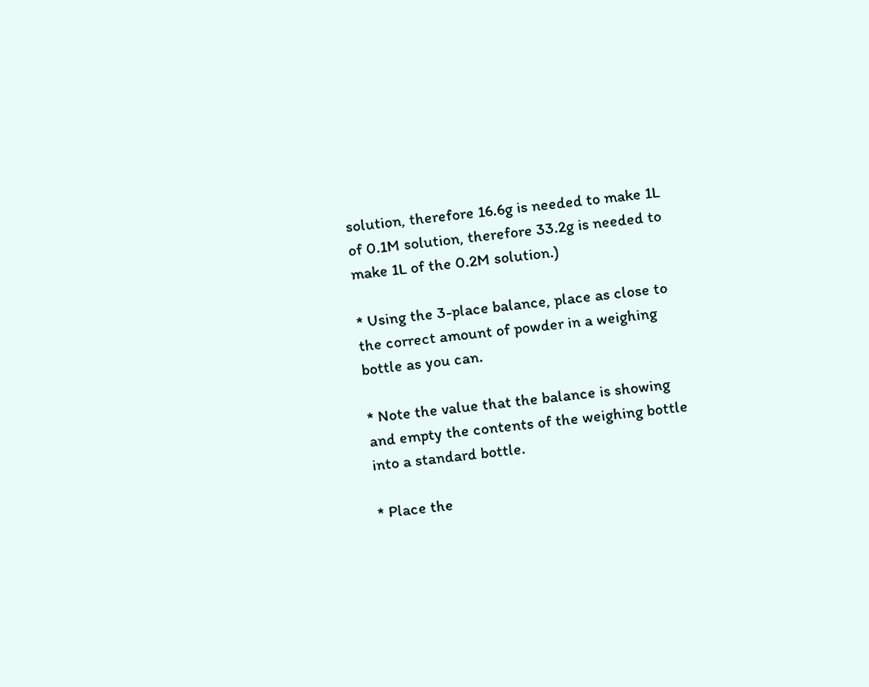solution, therefore 16.6g is needed to make 1L of 0.1M solution, therefore 33.2g is needed to make 1L of the 0.2M solution.)

* Using the 3-place balance, place as close to the correct amount of powder in a weighing bottle as you can.

* Note the value that the balance is showing and empty the contents of the weighing bottle into a standard bottle.

* Place the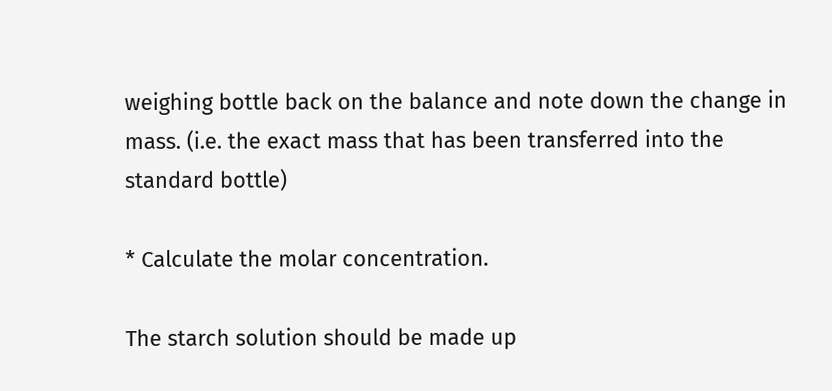weighing bottle back on the balance and note down the change in mass. (i.e. the exact mass that has been transferred into the standard bottle)

* Calculate the molar concentration.

The starch solution should be made up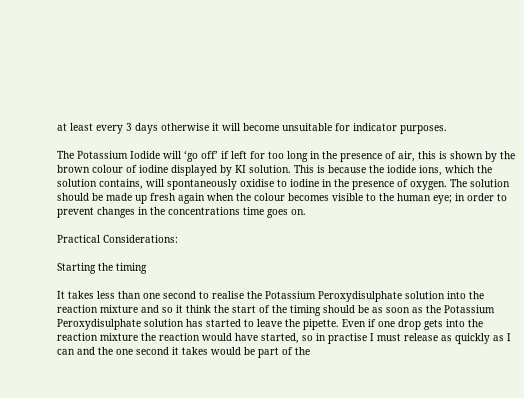at least every 3 days otherwise it will become unsuitable for indicator purposes.

The Potassium Iodide will ‘go off’ if left for too long in the presence of air, this is shown by the brown colour of iodine displayed by KI solution. This is because the iodide ions, which the solution contains, will spontaneously oxidise to iodine in the presence of oxygen. The solution should be made up fresh again when the colour becomes visible to the human eye; in order to prevent changes in the concentrations time goes on.

Practical Considerations:

Starting the timing

It takes less than one second to realise the Potassium Peroxydisulphate solution into the reaction mixture and so it think the start of the timing should be as soon as the Potassium Peroxydisulphate solution has started to leave the pipette. Even if one drop gets into the reaction mixture the reaction would have started, so in practise I must release as quickly as I can and the one second it takes would be part of the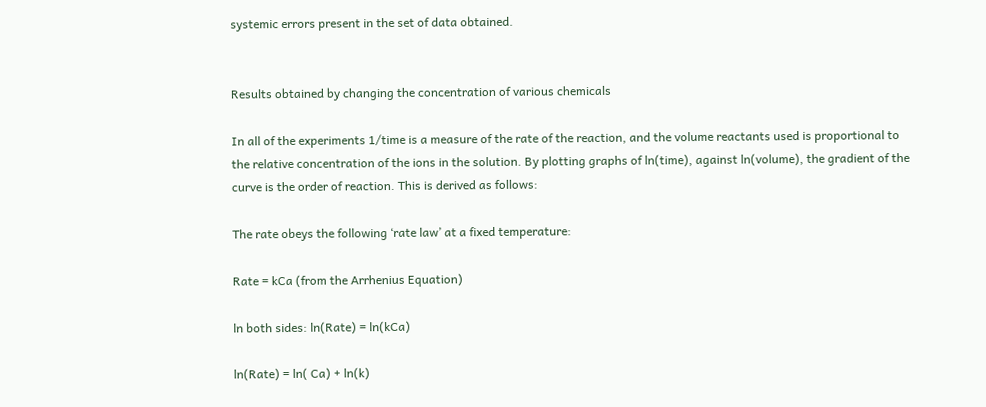systemic errors present in the set of data obtained.


Results obtained by changing the concentration of various chemicals

In all of the experiments 1/time is a measure of the rate of the reaction, and the volume reactants used is proportional to the relative concentration of the ions in the solution. By plotting graphs of ln(time), against ln(volume), the gradient of the curve is the order of reaction. This is derived as follows:

The rate obeys the following ‘rate law’ at a fixed temperature:

Rate = kCa (from the Arrhenius Equation)

ln both sides: ln(Rate) = ln(kCa)

ln(Rate) = ln( Ca) + ln(k)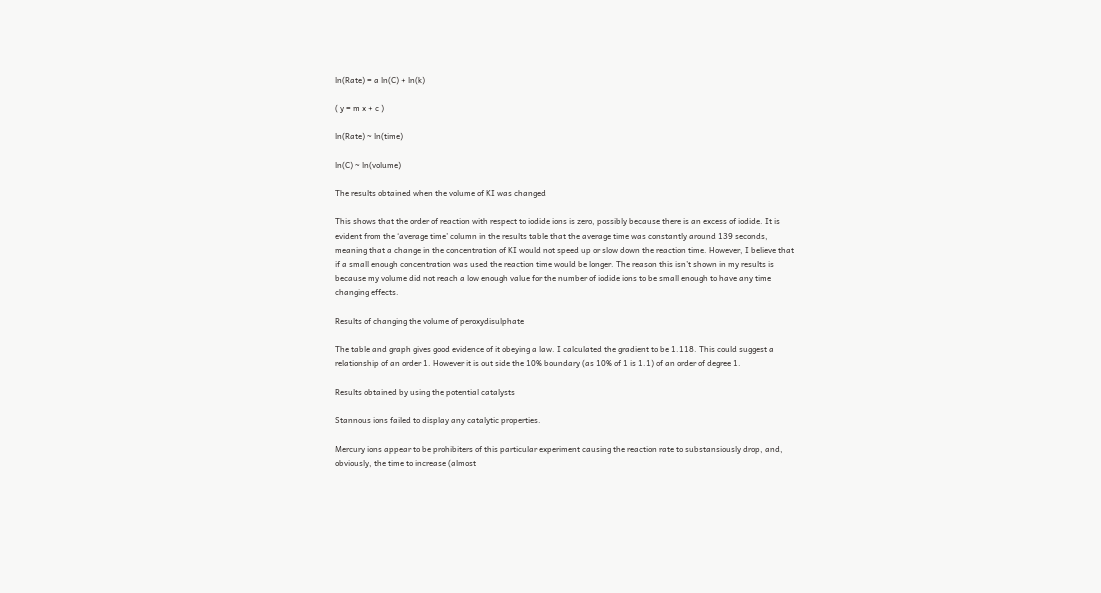ln(Rate) = a ln(C) + ln(k)

( y = m x + c )

ln(Rate) ~ ln(time)

ln(C) ~ ln(volume)

The results obtained when the volume of KI was changed

This shows that the order of reaction with respect to iodide ions is zero, possibly because there is an excess of iodide. It is evident from the ‘average time’ column in the results table that the average time was constantly around 139 seconds, meaning that a change in the concentration of KI would not speed up or slow down the reaction time. However, I believe that if a small enough concentration was used the reaction time would be longer. The reason this isn’t shown in my results is because my volume did not reach a low enough value for the number of iodide ions to be small enough to have any time changing effects.

Results of changing the volume of peroxydisulphate

The table and graph gives good evidence of it obeying a law. I calculated the gradient to be 1.118. This could suggest a relationship of an order 1. However it is out side the 10% boundary (as 10% of 1 is 1.1) of an order of degree 1.

Results obtained by using the potential catalysts

Stannous ions failed to display any catalytic properties.

Mercury ions appear to be prohibiters of this particular experiment causing the reaction rate to substansiously drop, and, obviously, the time to increase (almost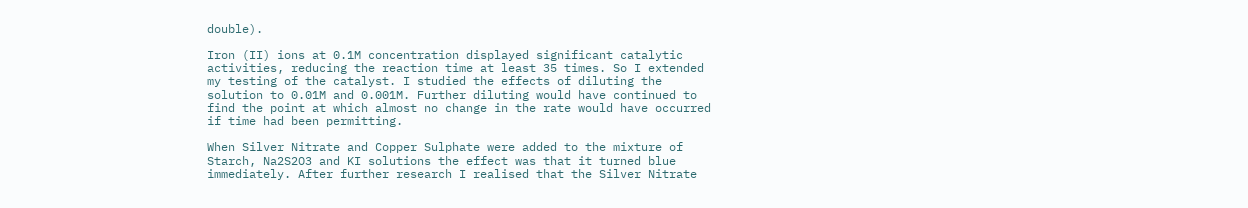double).

Iron (II) ions at 0.1M concentration displayed significant catalytic activities, reducing the reaction time at least 35 times. So I extended my testing of the catalyst. I studied the effects of diluting the solution to 0.01M and 0.001M. Further diluting would have continued to find the point at which almost no change in the rate would have occurred if time had been permitting.

When Silver Nitrate and Copper Sulphate were added to the mixture of Starch, Na2S2O3 and KI solutions the effect was that it turned blue immediately. After further research I realised that the Silver Nitrate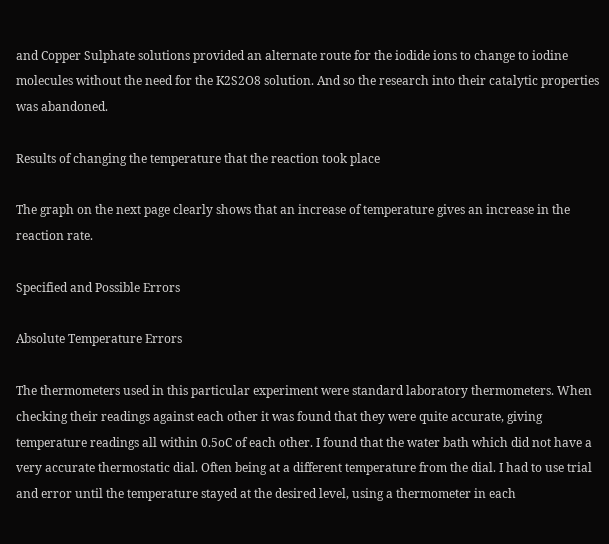and Copper Sulphate solutions provided an alternate route for the iodide ions to change to iodine molecules without the need for the K2S2O8 solution. And so the research into their catalytic properties was abandoned.

Results of changing the temperature that the reaction took place

The graph on the next page clearly shows that an increase of temperature gives an increase in the reaction rate.

Specified and Possible Errors

Absolute Temperature Errors

The thermometers used in this particular experiment were standard laboratory thermometers. When checking their readings against each other it was found that they were quite accurate, giving temperature readings all within 0.5oC of each other. I found that the water bath which did not have a very accurate thermostatic dial. Often being at a different temperature from the dial. I had to use trial and error until the temperature stayed at the desired level, using a thermometer in each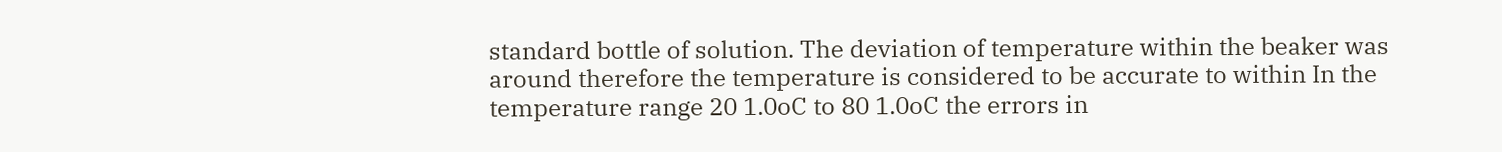standard bottle of solution. The deviation of temperature within the beaker was around therefore the temperature is considered to be accurate to within In the temperature range 20 1.0oC to 80 1.0oC the errors in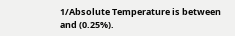1/Absolute Temperature is between and (0.25%).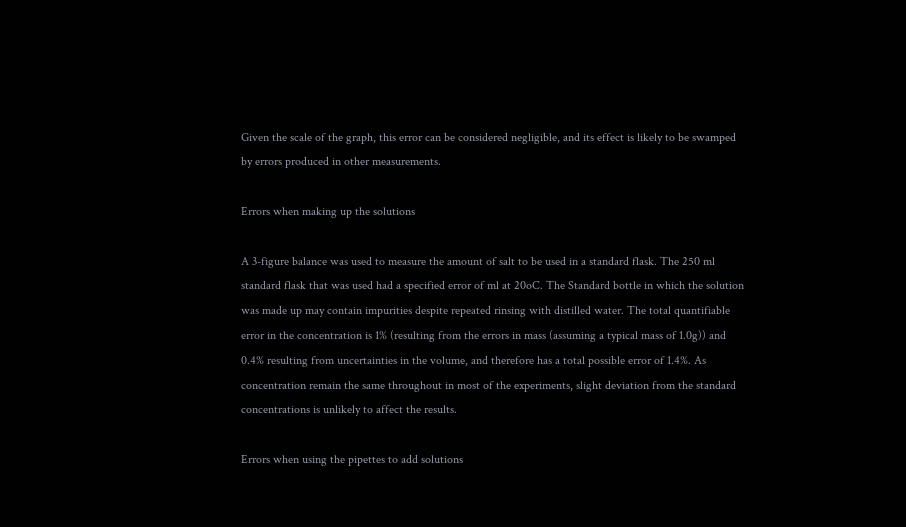Given the scale of the graph, this error can be considered negligible, and its effect is likely to be swamped by errors produced in other measurements.

Errors when making up the solutions

A 3-figure balance was used to measure the amount of salt to be used in a standard flask. The 250 ml standard flask that was used had a specified error of ml at 20oC. The Standard bottle in which the solution was made up may contain impurities despite repeated rinsing with distilled water. The total quantifiable error in the concentration is 1% (resulting from the errors in mass (assuming a typical mass of 1.0g)) and 0.4% resulting from uncertainties in the volume, and therefore has a total possible error of 1.4%. As concentration remain the same throughout in most of the experiments, slight deviation from the standard concentrations is unlikely to affect the results.

Errors when using the pipettes to add solutions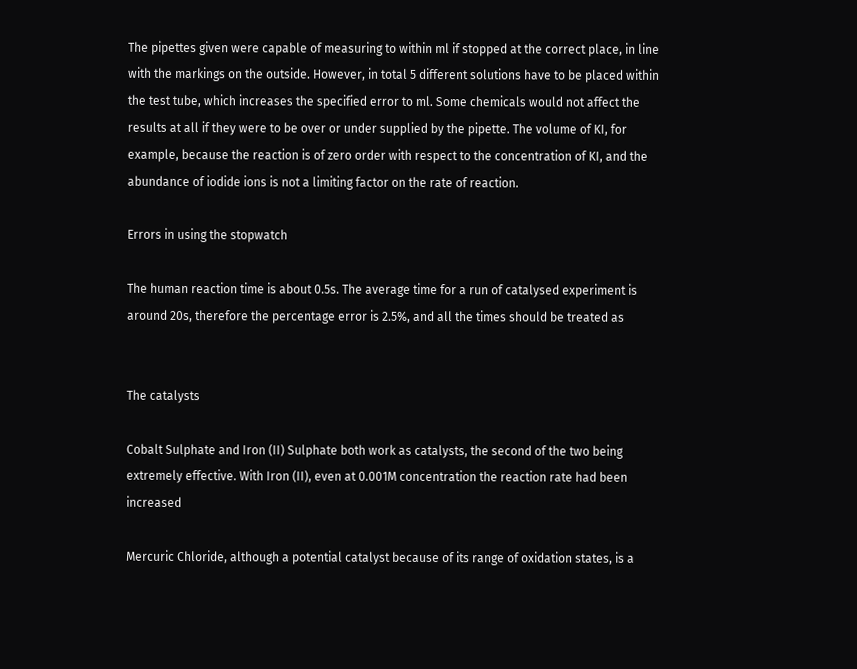The pipettes given were capable of measuring to within ml if stopped at the correct place, in line with the markings on the outside. However, in total 5 different solutions have to be placed within the test tube, which increases the specified error to ml. Some chemicals would not affect the results at all if they were to be over or under supplied by the pipette. The volume of KI, for example, because the reaction is of zero order with respect to the concentration of KI, and the abundance of iodide ions is not a limiting factor on the rate of reaction.

Errors in using the stopwatch

The human reaction time is about 0.5s. The average time for a run of catalysed experiment is around 20s, therefore the percentage error is 2.5%, and all the times should be treated as


The catalysts

Cobalt Sulphate and Iron (II) Sulphate both work as catalysts, the second of the two being extremely effective. With Iron (II), even at 0.001M concentration the reaction rate had been increased

Mercuric Chloride, although a potential catalyst because of its range of oxidation states, is a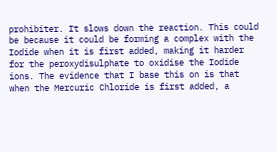prohibiter. It slows down the reaction. This could be because it could be forming a complex with the Iodide when it is first added, making it harder for the peroxydisulphate to oxidise the Iodide ions. The evidence that I base this on is that when the Mercuric Chloride is first added, a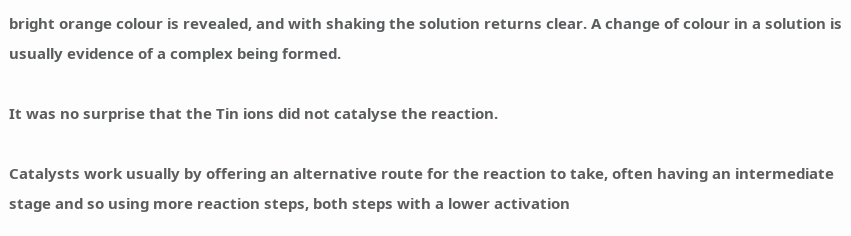bright orange colour is revealed, and with shaking the solution returns clear. A change of colour in a solution is usually evidence of a complex being formed.

It was no surprise that the Tin ions did not catalyse the reaction.

Catalysts work usually by offering an alternative route for the reaction to take, often having an intermediate stage and so using more reaction steps, both steps with a lower activation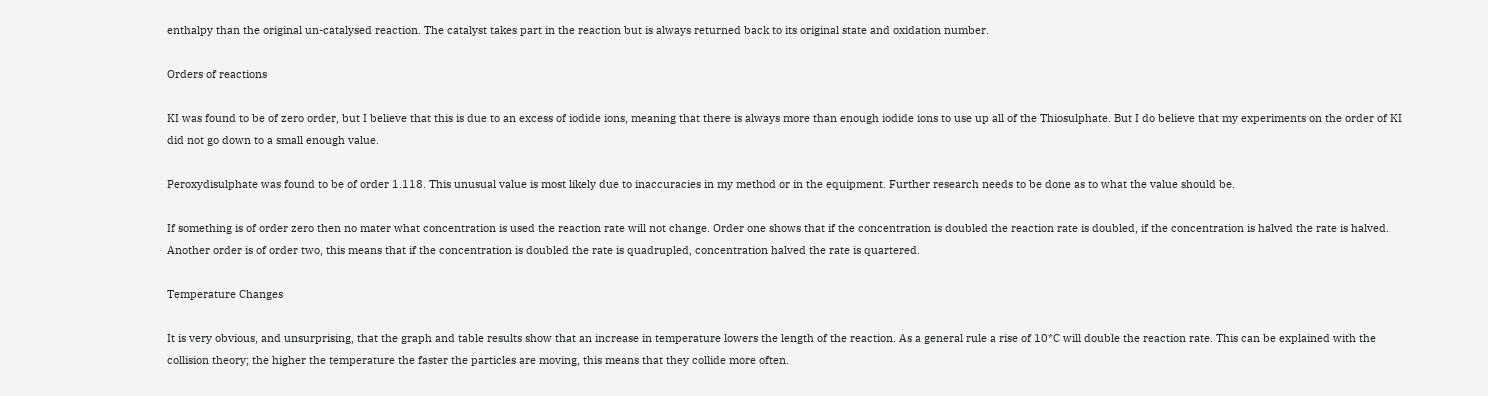enthalpy than the original un-catalysed reaction. The catalyst takes part in the reaction but is always returned back to its original state and oxidation number.

Orders of reactions

KI was found to be of zero order, but I believe that this is due to an excess of iodide ions, meaning that there is always more than enough iodide ions to use up all of the Thiosulphate. But I do believe that my experiments on the order of KI did not go down to a small enough value.

Peroxydisulphate was found to be of order 1.118. This unusual value is most likely due to inaccuracies in my method or in the equipment. Further research needs to be done as to what the value should be.

If something is of order zero then no mater what concentration is used the reaction rate will not change. Order one shows that if the concentration is doubled the reaction rate is doubled, if the concentration is halved the rate is halved. Another order is of order two, this means that if the concentration is doubled the rate is quadrupled, concentration halved the rate is quartered.

Temperature Changes

It is very obvious, and unsurprising, that the graph and table results show that an increase in temperature lowers the length of the reaction. As a general rule a rise of 10*C will double the reaction rate. This can be explained with the collision theory; the higher the temperature the faster the particles are moving, this means that they collide more often.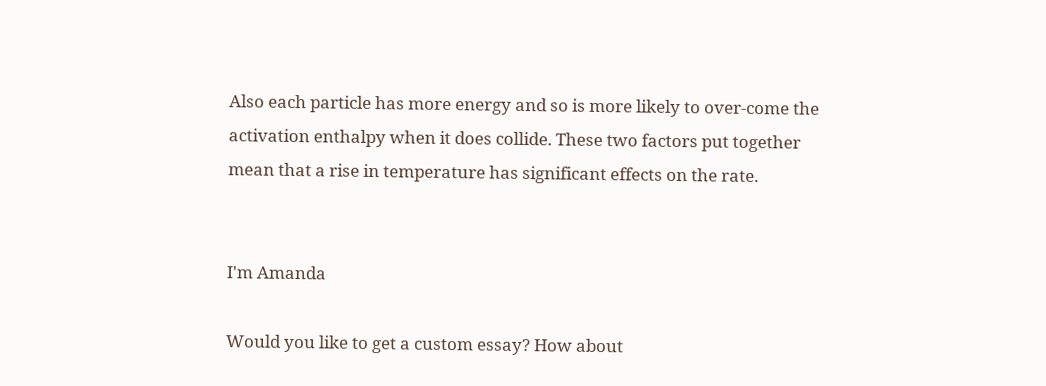Also each particle has more energy and so is more likely to over-come the activation enthalpy when it does collide. These two factors put together mean that a rise in temperature has significant effects on the rate.


I'm Amanda

Would you like to get a custom essay? How about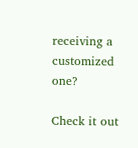receiving a customized one?

Check it out